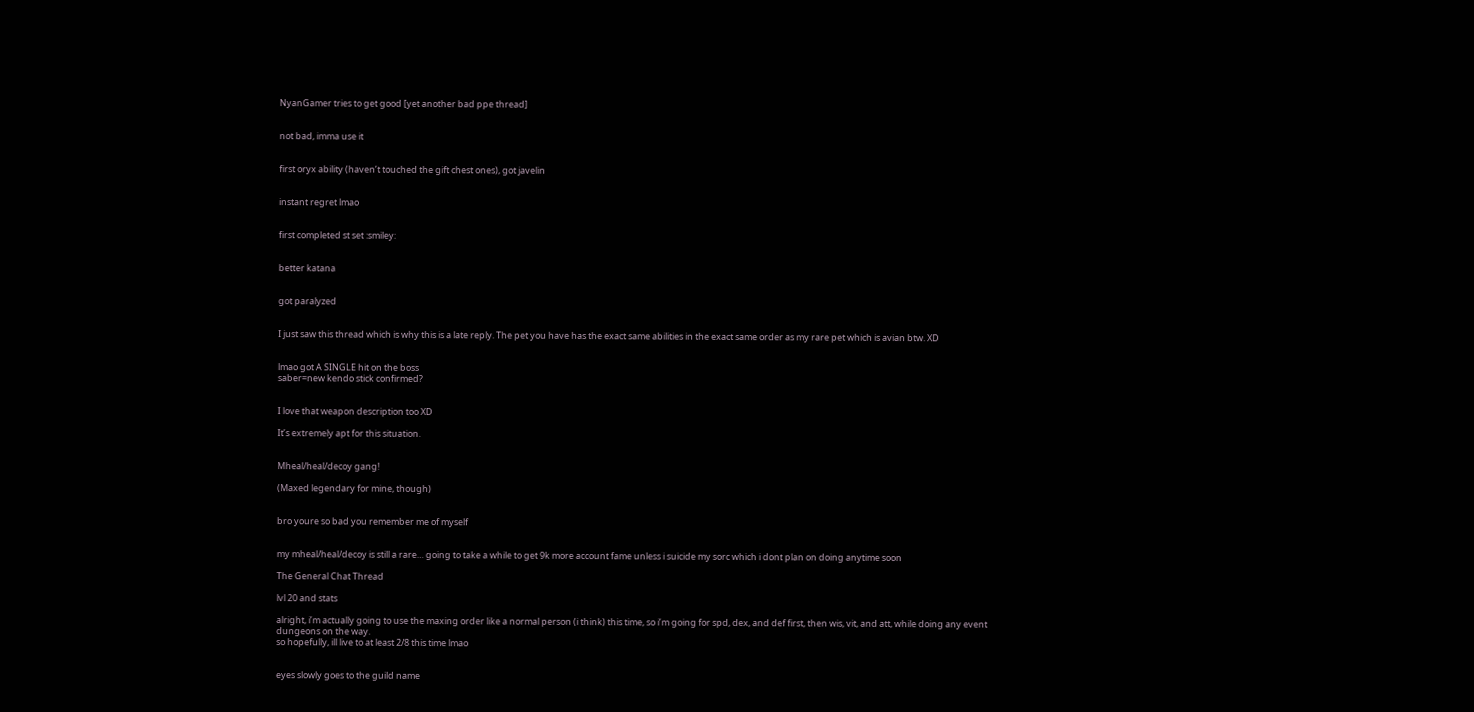NyanGamer tries to get good [yet another bad ppe thread]


not bad, imma use it


first oryx ability (haven’t touched the gift chest ones), got javelin


instant regret lmao


first completed st set :smiley:


better katana


got paralyzed


I just saw this thread which is why this is a late reply. The pet you have has the exact same abilities in the exact same order as my rare pet which is avian btw. XD


lmao got A SINGLE hit on the boss
saber=new kendo stick confirmed?


I love that weapon description too XD

It’s extremely apt for this situation.


Mheal/heal/decoy gang!

(Maxed legendary for mine, though)


bro youre so bad you remember me of myself


my mheal/heal/decoy is still a rare… going to take a while to get 9k more account fame unless i suicide my sorc which i dont plan on doing anytime soon

The General Chat Thread

lvl 20 and stats

alright, i’m actually going to use the maxing order like a normal person (i think) this time, so i’m going for spd, dex, and def first, then wis, vit, and att, while doing any event dungeons on the way.
so hopefully, ill live to at least 2/8 this time lmao


eyes slowly goes to the guild name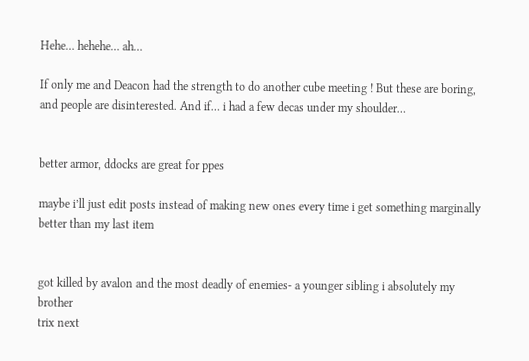Hehe… hehehe… ah…

If only me and Deacon had the strength to do another cube meeting ! But these are boring, and people are disinterested. And if… i had a few decas under my shoulder…


better armor, ddocks are great for ppes

maybe i’ll just edit posts instead of making new ones every time i get something marginally better than my last item


got killed by avalon and the most deadly of enemies- a younger sibling i absolutely my brother
trix next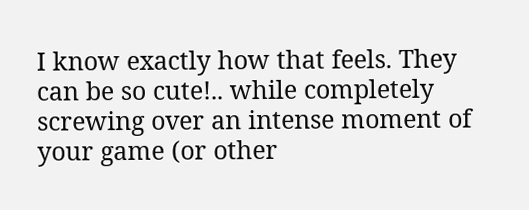I know exactly how that feels. They can be so cute!.. while completely screwing over an intense moment of your game (or other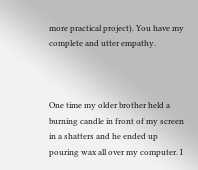more practical project). You have my complete and utter empathy.



One time my older brother held a burning candle in front of my screen in a shatters and he ended up pouring wax all over my computer. I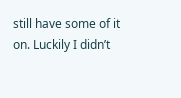still have some of it on. Luckily I didn’t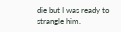die but I was ready to strangle him.